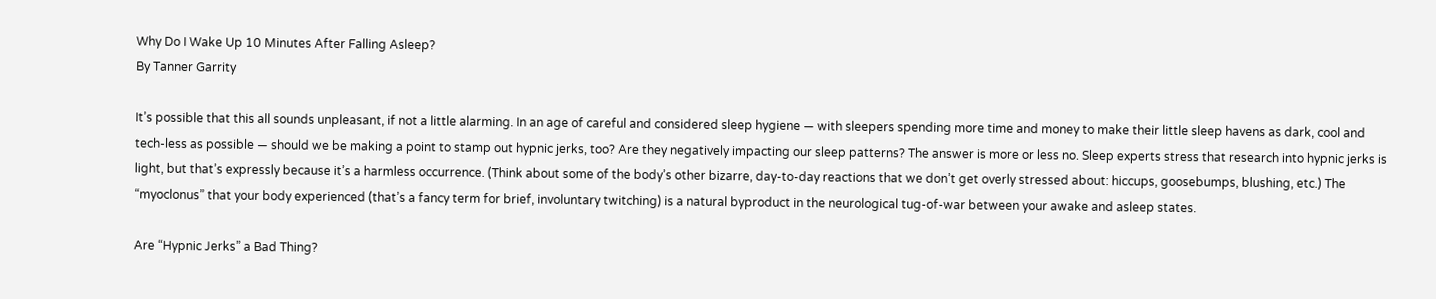Why Do I Wake Up 10 Minutes After Falling Asleep?
By Tanner Garrity

It’s possible that this all sounds unpleasant, if not a little alarming. In an age of careful and considered sleep hygiene — with sleepers spending more time and money to make their little sleep havens as dark, cool and tech-less as possible — should we be making a point to stamp out hypnic jerks, too? Are they negatively impacting our sleep patterns? The answer is more or less no. Sleep experts stress that research into hypnic jerks is light, but that’s expressly because it’s a harmless occurrence. (Think about some of the body’s other bizarre, day-to-day reactions that we don’t get overly stressed about: hiccups, goosebumps, blushing, etc.) The “myoclonus” that your body experienced (that’s a fancy term for brief, involuntary twitching) is a natural byproduct in the neurological tug-of-war between your awake and asleep states.

Are “Hypnic Jerks” a Bad Thing?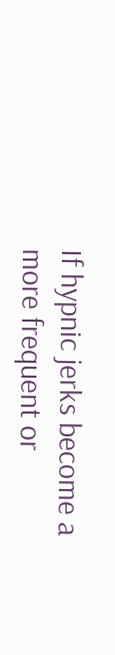If hypnic jerks become a more frequent or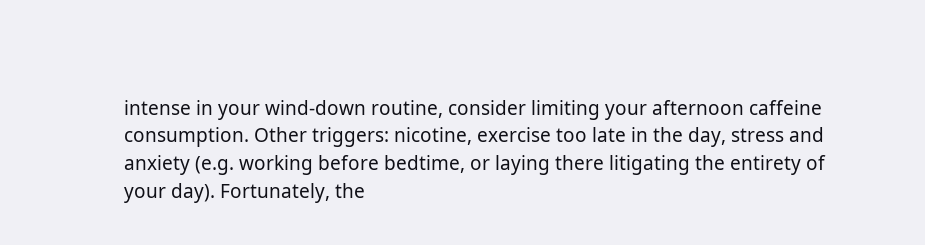intense in your wind-down routine, consider limiting your afternoon caffeine consumption. Other triggers: nicotine, exercise too late in the day, stress and anxiety (e.g. working before bedtime, or laying there litigating the entirety of your day). Fortunately, the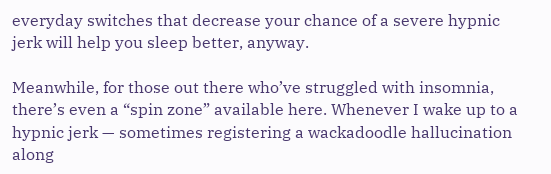everyday switches that decrease your chance of a severe hypnic jerk will help you sleep better, anyway.

Meanwhile, for those out there who’ve struggled with insomnia, there’s even a “spin zone” available here. Whenever I wake up to a hypnic jerk — sometimes registering a wackadoodle hallucination along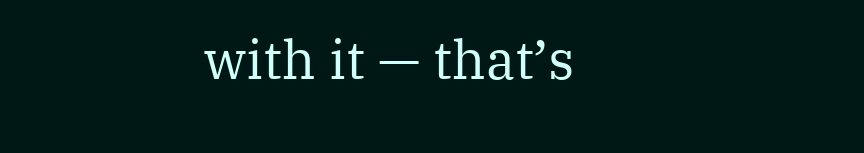with it — that’s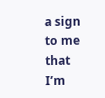a sign to me that I’m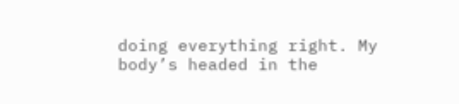doing everything right. My body’s headed in the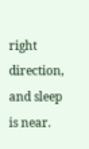right direction, and sleep is near.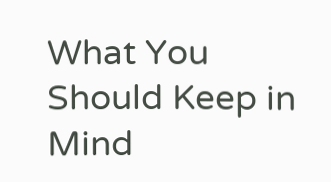What You Should Keep in Mind